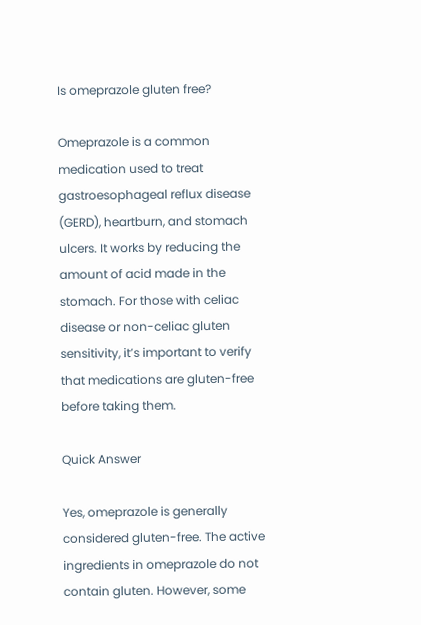Is omeprazole gluten free?

Omeprazole is a common medication used to treat gastroesophageal reflux disease (GERD), heartburn, and stomach ulcers. It works by reducing the amount of acid made in the stomach. For those with celiac disease or non-celiac gluten sensitivity, it’s important to verify that medications are gluten-free before taking them.

Quick Answer

Yes, omeprazole is generally considered gluten-free. The active ingredients in omeprazole do not contain gluten. However, some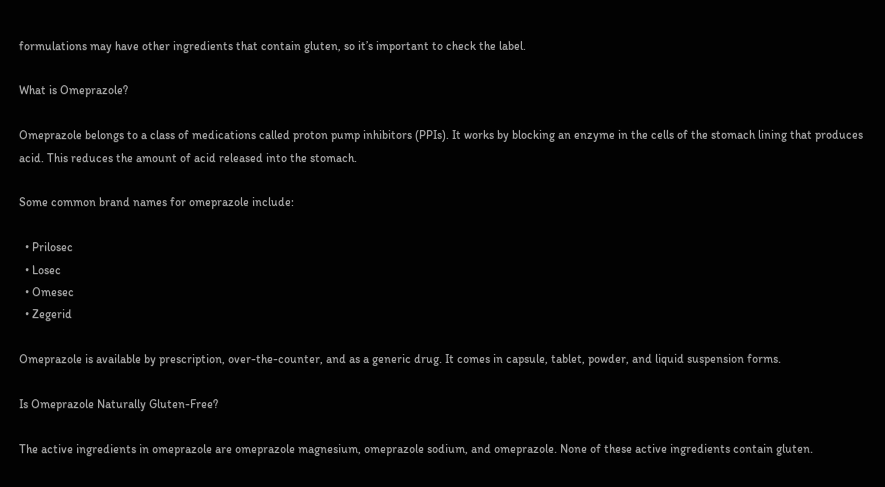formulations may have other ingredients that contain gluten, so it’s important to check the label.

What is Omeprazole?

Omeprazole belongs to a class of medications called proton pump inhibitors (PPIs). It works by blocking an enzyme in the cells of the stomach lining that produces acid. This reduces the amount of acid released into the stomach.

Some common brand names for omeprazole include:

  • Prilosec
  • Losec
  • Omesec
  • Zegerid

Omeprazole is available by prescription, over-the-counter, and as a generic drug. It comes in capsule, tablet, powder, and liquid suspension forms.

Is Omeprazole Naturally Gluten-Free?

The active ingredients in omeprazole are omeprazole magnesium, omeprazole sodium, and omeprazole. None of these active ingredients contain gluten.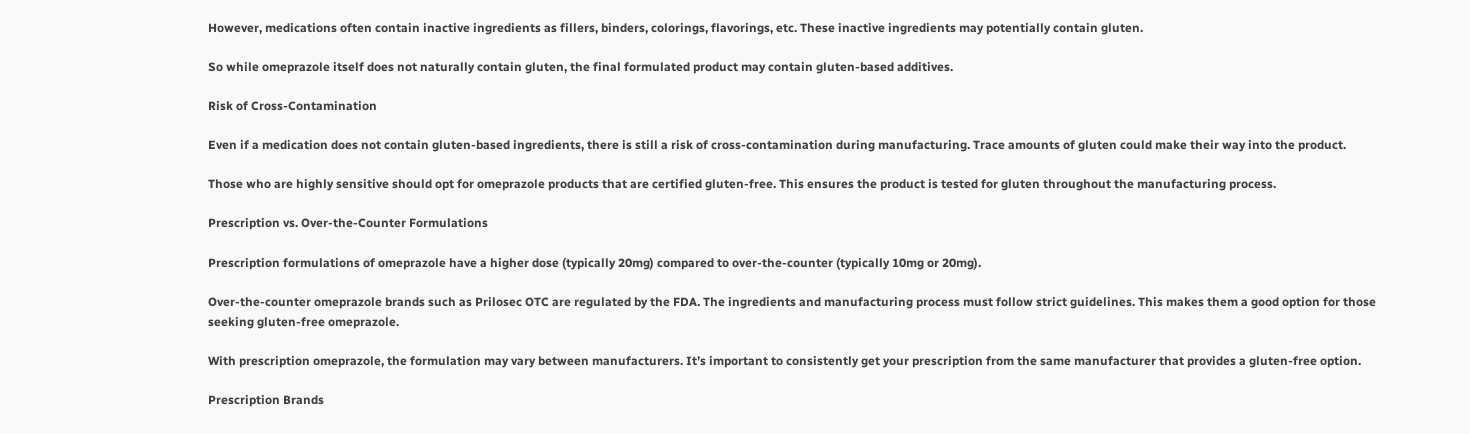However, medications often contain inactive ingredients as fillers, binders, colorings, flavorings, etc. These inactive ingredients may potentially contain gluten.

So while omeprazole itself does not naturally contain gluten, the final formulated product may contain gluten-based additives.

Risk of Cross-Contamination

Even if a medication does not contain gluten-based ingredients, there is still a risk of cross-contamination during manufacturing. Trace amounts of gluten could make their way into the product.

Those who are highly sensitive should opt for omeprazole products that are certified gluten-free. This ensures the product is tested for gluten throughout the manufacturing process.

Prescription vs. Over-the-Counter Formulations

Prescription formulations of omeprazole have a higher dose (typically 20mg) compared to over-the-counter (typically 10mg or 20mg).

Over-the-counter omeprazole brands such as Prilosec OTC are regulated by the FDA. The ingredients and manufacturing process must follow strict guidelines. This makes them a good option for those seeking gluten-free omeprazole.

With prescription omeprazole, the formulation may vary between manufacturers. It’s important to consistently get your prescription from the same manufacturer that provides a gluten-free option.

Prescription Brands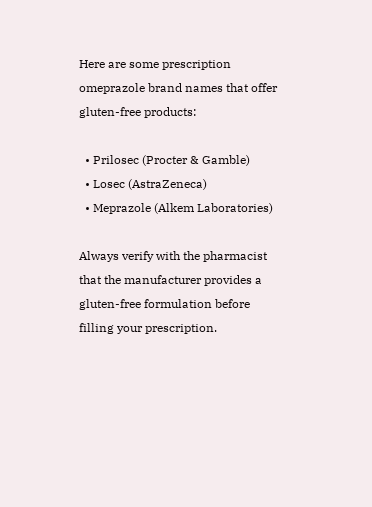Here are some prescription omeprazole brand names that offer gluten-free products:

  • Prilosec (Procter & Gamble)
  • Losec (AstraZeneca)
  • Meprazole (Alkem Laboratories)

Always verify with the pharmacist that the manufacturer provides a gluten-free formulation before filling your prescription.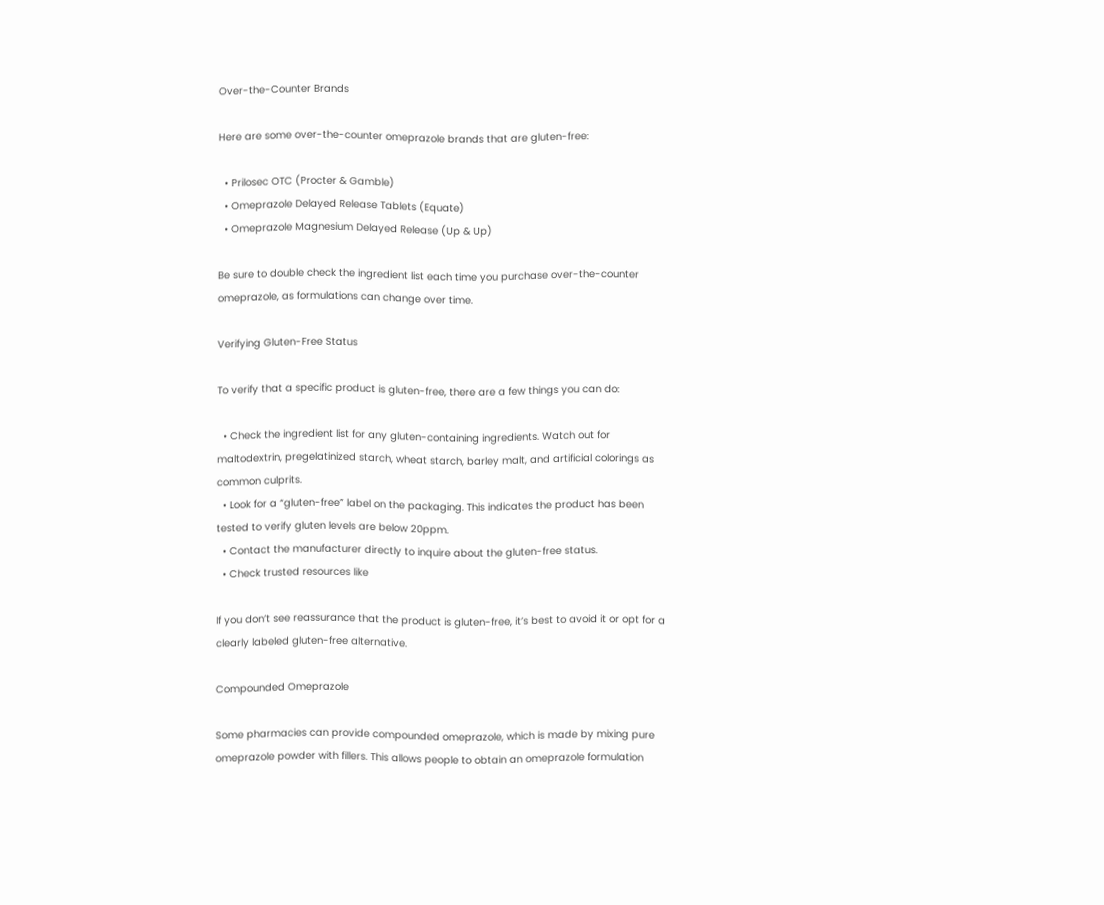Over-the-Counter Brands

Here are some over-the-counter omeprazole brands that are gluten-free:

  • Prilosec OTC (Procter & Gamble)
  • Omeprazole Delayed Release Tablets (Equate)
  • Omeprazole Magnesium Delayed Release (Up & Up)

Be sure to double check the ingredient list each time you purchase over-the-counter omeprazole, as formulations can change over time.

Verifying Gluten-Free Status

To verify that a specific product is gluten-free, there are a few things you can do:

  • Check the ingredient list for any gluten-containing ingredients. Watch out for maltodextrin, pregelatinized starch, wheat starch, barley malt, and artificial colorings as common culprits.
  • Look for a “gluten-free” label on the packaging. This indicates the product has been tested to verify gluten levels are below 20ppm.
  • Contact the manufacturer directly to inquire about the gluten-free status.
  • Check trusted resources like

If you don’t see reassurance that the product is gluten-free, it’s best to avoid it or opt for a clearly labeled gluten-free alternative.

Compounded Omeprazole

Some pharmacies can provide compounded omeprazole, which is made by mixing pure omeprazole powder with fillers. This allows people to obtain an omeprazole formulation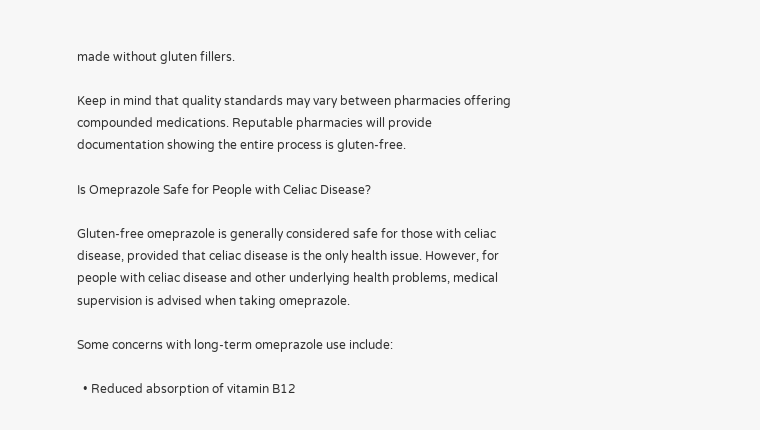made without gluten fillers.

Keep in mind that quality standards may vary between pharmacies offering compounded medications. Reputable pharmacies will provide documentation showing the entire process is gluten-free.

Is Omeprazole Safe for People with Celiac Disease?

Gluten-free omeprazole is generally considered safe for those with celiac disease, provided that celiac disease is the only health issue. However, for people with celiac disease and other underlying health problems, medical supervision is advised when taking omeprazole.

Some concerns with long-term omeprazole use include:

  • Reduced absorption of vitamin B12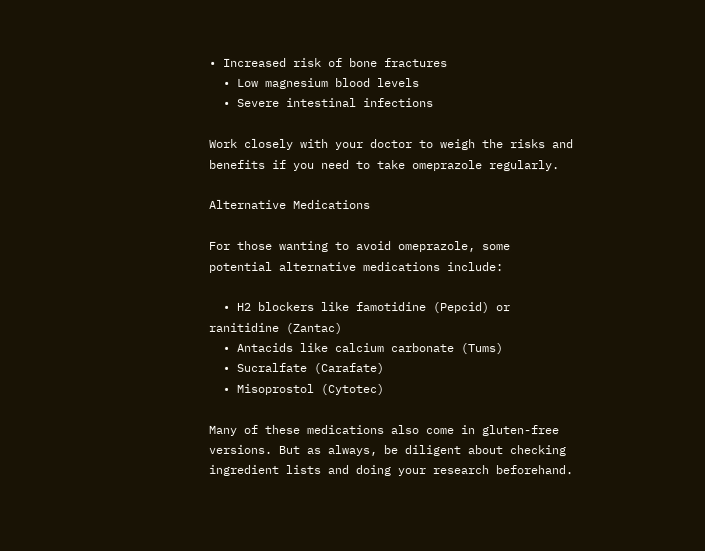• Increased risk of bone fractures
  • Low magnesium blood levels
  • Severe intestinal infections

Work closely with your doctor to weigh the risks and benefits if you need to take omeprazole regularly.

Alternative Medications

For those wanting to avoid omeprazole, some potential alternative medications include:

  • H2 blockers like famotidine (Pepcid) or ranitidine (Zantac)
  • Antacids like calcium carbonate (Tums)
  • Sucralfate (Carafate)
  • Misoprostol (Cytotec)

Many of these medications also come in gluten-free versions. But as always, be diligent about checking ingredient lists and doing your research beforehand.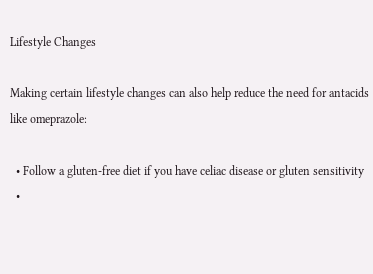Lifestyle Changes

Making certain lifestyle changes can also help reduce the need for antacids like omeprazole:

  • Follow a gluten-free diet if you have celiac disease or gluten sensitivity
  •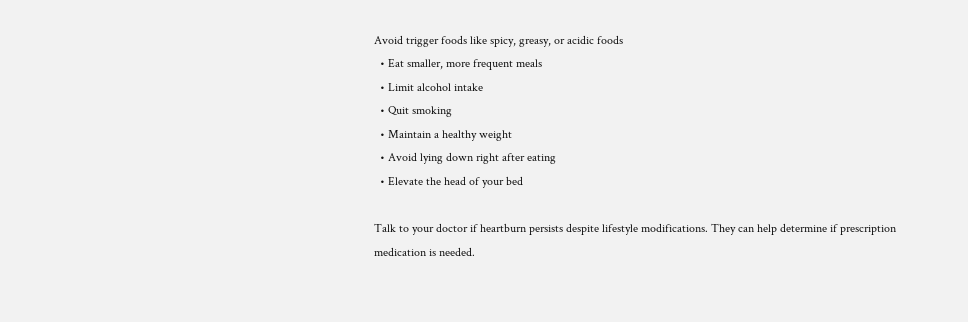Avoid trigger foods like spicy, greasy, or acidic foods
  • Eat smaller, more frequent meals
  • Limit alcohol intake
  • Quit smoking
  • Maintain a healthy weight
  • Avoid lying down right after eating
  • Elevate the head of your bed

Talk to your doctor if heartburn persists despite lifestyle modifications. They can help determine if prescription medication is needed.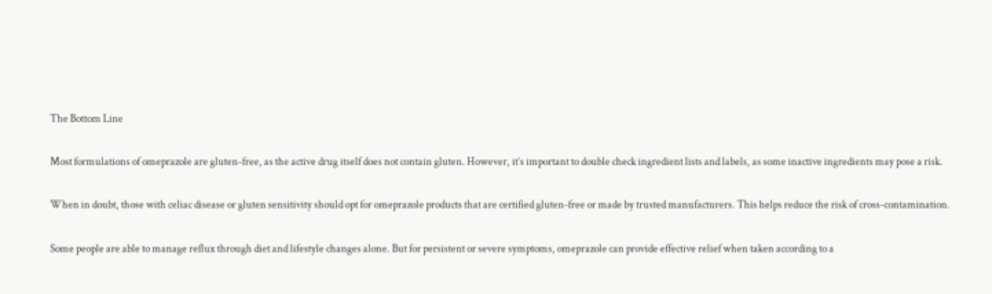The Bottom Line

Most formulations of omeprazole are gluten-free, as the active drug itself does not contain gluten. However, it’s important to double check ingredient lists and labels, as some inactive ingredients may pose a risk.

When in doubt, those with celiac disease or gluten sensitivity should opt for omeprazole products that are certified gluten-free or made by trusted manufacturers. This helps reduce the risk of cross-contamination.

Some people are able to manage reflux through diet and lifestyle changes alone. But for persistent or severe symptoms, omeprazole can provide effective relief when taken according to a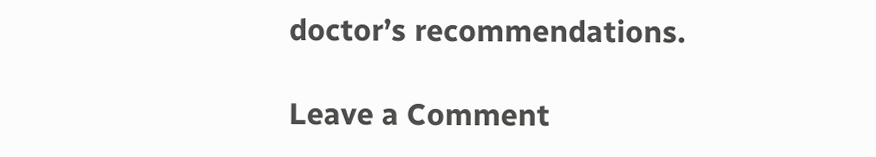doctor’s recommendations.

Leave a Comment